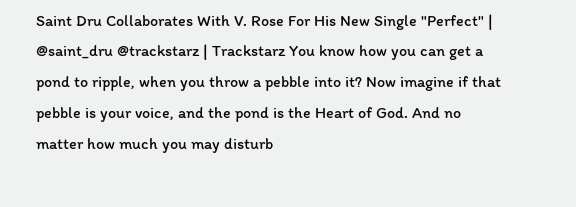Saint Dru Collaborates With V. Rose For His New Single "Perfect" | @saint_dru @trackstarz | Trackstarz You know how you can get a pond to ripple, when you throw a pebble into it? Now imagine if that pebble is your voice, and the pond is the Heart of God. And no matter how much you may disturb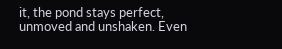it, the pond stays perfect, unmoved and unshaken. Even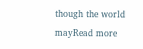though the world mayRead more